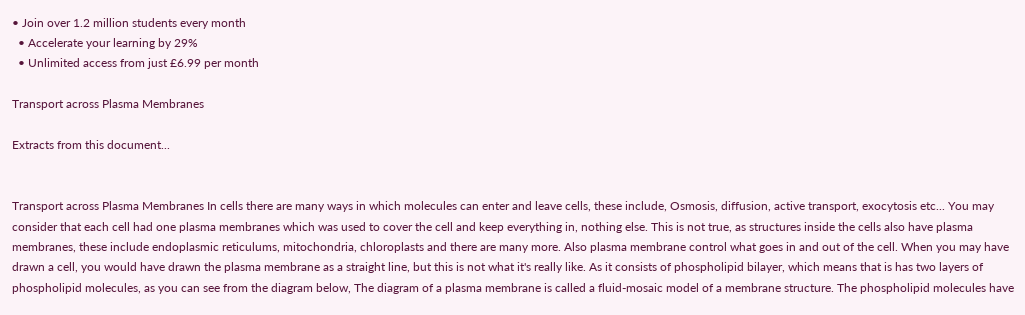• Join over 1.2 million students every month
  • Accelerate your learning by 29%
  • Unlimited access from just £6.99 per month

Transport across Plasma Membranes

Extracts from this document...


Transport across Plasma Membranes In cells there are many ways in which molecules can enter and leave cells, these include, Osmosis, diffusion, active transport, exocytosis etc... You may consider that each cell had one plasma membranes which was used to cover the cell and keep everything in, nothing else. This is not true, as structures inside the cells also have plasma membranes, these include endoplasmic reticulums, mitochondria, chloroplasts and there are many more. Also plasma membrane control what goes in and out of the cell. When you may have drawn a cell, you would have drawn the plasma membrane as a straight line, but this is not what it's really like. As it consists of phospholipid bilayer, which means that is has two layers of phospholipid molecules, as you can see from the diagram below, The diagram of a plasma membrane is called a fluid-mosaic model of a membrane structure. The phospholipid molecules have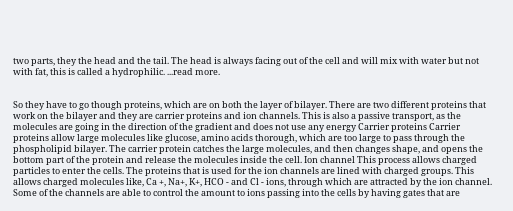two parts, they the head and the tail. The head is always facing out of the cell and will mix with water but not with fat, this is called a hydrophilic. ...read more.


So they have to go though proteins, which are on both the layer of bilayer. There are two different proteins that work on the bilayer and they are carrier proteins and ion channels. This is also a passive transport, as the molecules are going in the direction of the gradient and does not use any energy Carrier proteins Carrier proteins allow large molecules like glucose, amino acids thorough, which are too large to pass through the phospholipid bilayer. The carrier protein catches the large molecules, and then changes shape, and opens the bottom part of the protein and release the molecules inside the cell. Ion channel This process allows charged particles to enter the cells. The proteins that is used for the ion channels are lined with charged groups. This allows charged molecules like, Ca +, Na+, K+, HCO - and Cl - ions, through which are attracted by the ion channel. Some of the channels are able to control the amount to ions passing into the cells by having gates that are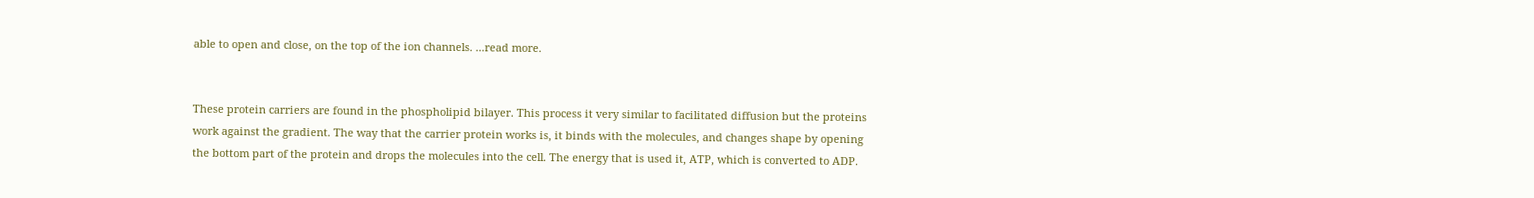able to open and close, on the top of the ion channels. ...read more.


These protein carriers are found in the phospholipid bilayer. This process it very similar to facilitated diffusion but the proteins work against the gradient. The way that the carrier protein works is, it binds with the molecules, and changes shape by opening the bottom part of the protein and drops the molecules into the cell. The energy that is used it, ATP, which is converted to ADP.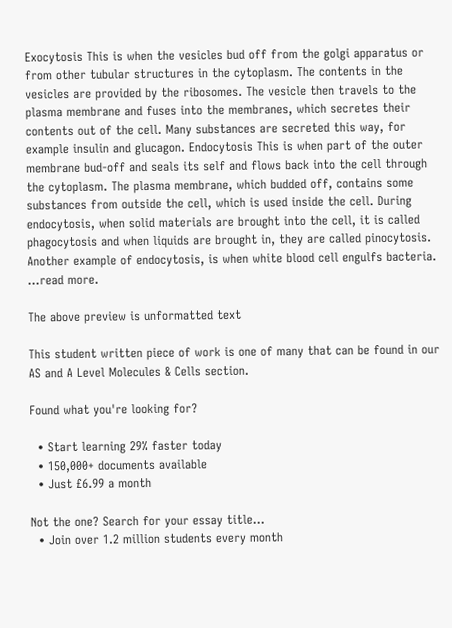Exocytosis This is when the vesicles bud off from the golgi apparatus or from other tubular structures in the cytoplasm. The contents in the vesicles are provided by the ribosomes. The vesicle then travels to the plasma membrane and fuses into the membranes, which secretes their contents out of the cell. Many substances are secreted this way, for example insulin and glucagon. Endocytosis This is when part of the outer membrane bud-off and seals its self and flows back into the cell through the cytoplasm. The plasma membrane, which budded off, contains some substances from outside the cell, which is used inside the cell. During endocytosis, when solid materials are brought into the cell, it is called phagocytosis and when liquids are brought in, they are called pinocytosis. Another example of endocytosis, is when white blood cell engulfs bacteria. ...read more.

The above preview is unformatted text

This student written piece of work is one of many that can be found in our AS and A Level Molecules & Cells section.

Found what you're looking for?

  • Start learning 29% faster today
  • 150,000+ documents available
  • Just £6.99 a month

Not the one? Search for your essay title...
  • Join over 1.2 million students every month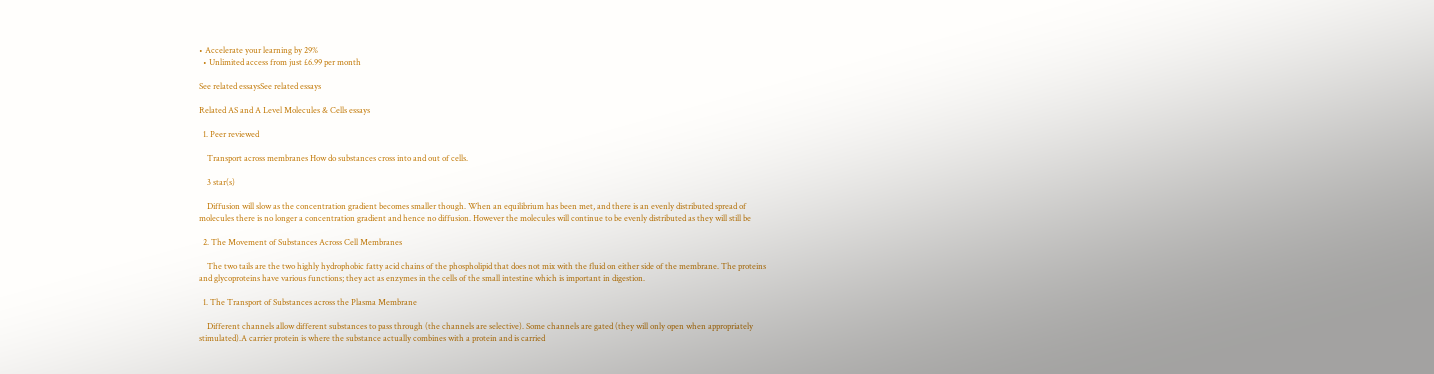• Accelerate your learning by 29%
  • Unlimited access from just £6.99 per month

See related essaysSee related essays

Related AS and A Level Molecules & Cells essays

  1. Peer reviewed

    Transport across membranes How do substances cross into and out of cells.

    3 star(s)

    Diffusion will slow as the concentration gradient becomes smaller though. When an equilibrium has been met, and there is an evenly distributed spread of molecules there is no longer a concentration gradient and hence no diffusion. However the molecules will continue to be evenly distributed as they will still be

  2. The Movement of Substances Across Cell Membranes

    The two tails are the two highly hydrophobic fatty acid chains of the phospholipid that does not mix with the fluid on either side of the membrane. The proteins and glycoproteins have various functions; they act as enzymes in the cells of the small intestine which is important in digestion.

  1. The Transport of Substances across the Plasma Membrane

    Different channels allow different substances to pass through (the channels are selective). Some channels are gated (they will only open when appropriately stimulated).A carrier protein is where the substance actually combines with a protein and is carried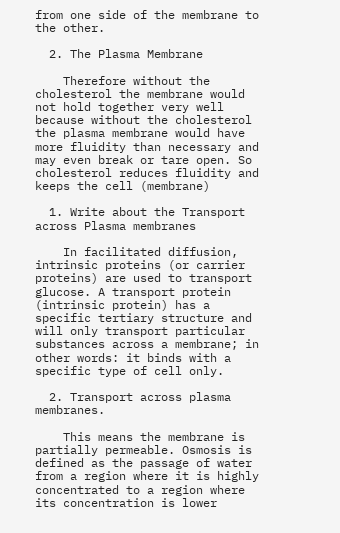from one side of the membrane to the other.

  2. The Plasma Membrane

    Therefore without the cholesterol the membrane would not hold together very well because without the cholesterol the plasma membrane would have more fluidity than necessary and may even break or tare open. So cholesterol reduces fluidity and keeps the cell (membrane)

  1. Write about the Transport across Plasma membranes

    In facilitated diffusion, intrinsic proteins (or carrier proteins) are used to transport glucose. A transport protein (intrinsic protein) has a specific tertiary structure and will only transport particular substances across a membrane; in other words: it binds with a specific type of cell only.

  2. Transport across plasma membranes.

    This means the membrane is partially permeable. Osmosis is defined as the passage of water from a region where it is highly concentrated to a region where its concentration is lower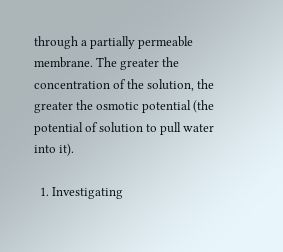through a partially permeable membrane. The greater the concentration of the solution, the greater the osmotic potential (the potential of solution to pull water into it).

  1. Investigating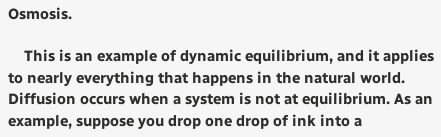Osmosis.

    This is an example of dynamic equilibrium, and it applies to nearly everything that happens in the natural world. Diffusion occurs when a system is not at equilibrium. As an example, suppose you drop one drop of ink into a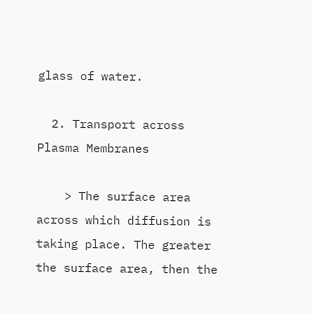glass of water.

  2. Transport across Plasma Membranes

    > The surface area across which diffusion is taking place. The greater the surface area, then the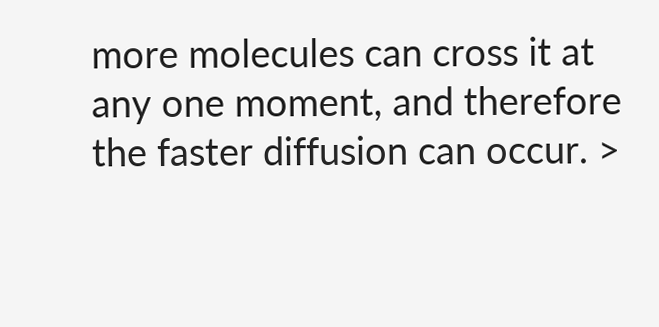more molecules can cross it at any one moment, and therefore the faster diffusion can occur. >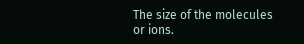The size of the molecules or ions.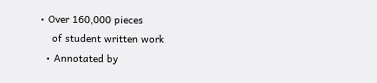• Over 160,000 pieces
    of student written work
  • Annotated by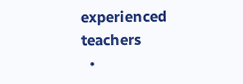experienced teachers
  •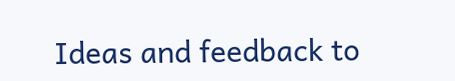Ideas and feedback to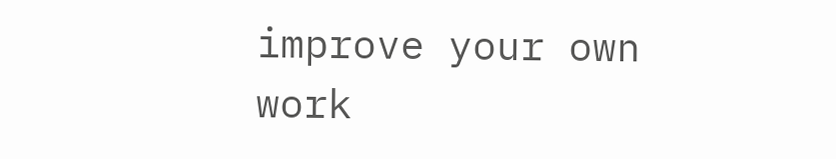improve your own work